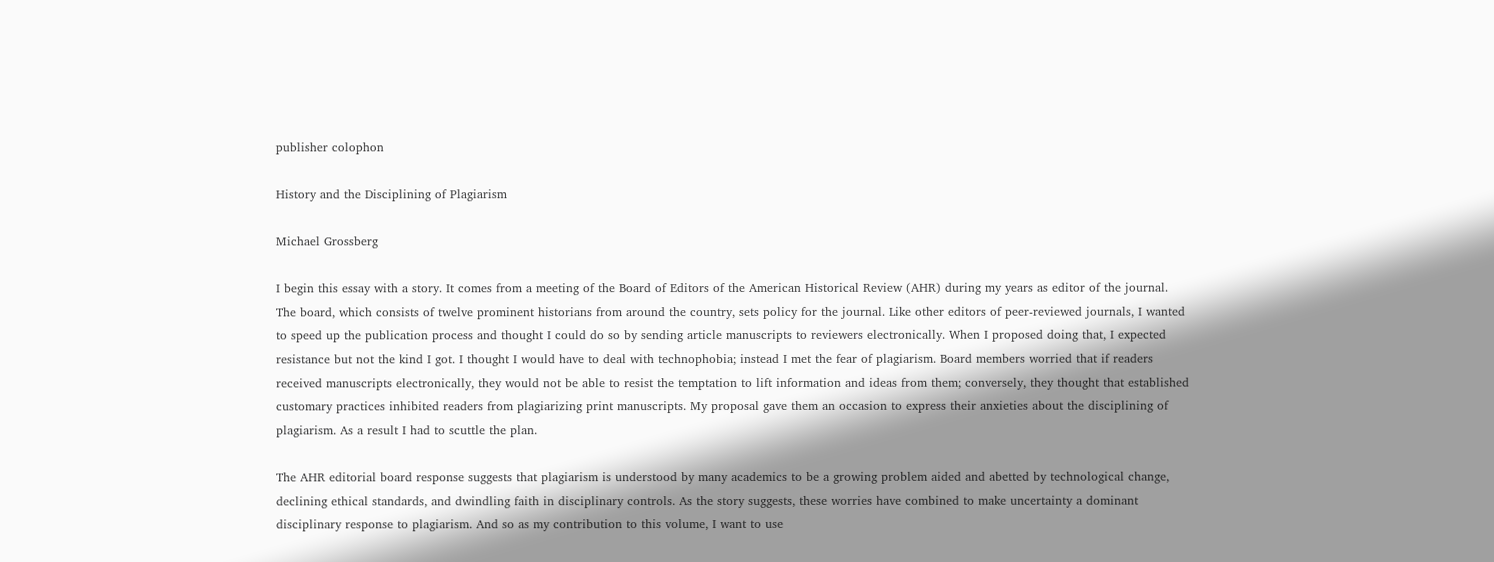publisher colophon

History and the Disciplining of Plagiarism

Michael Grossberg

I begin this essay with a story. It comes from a meeting of the Board of Editors of the American Historical Review (AHR) during my years as editor of the journal. The board, which consists of twelve prominent historians from around the country, sets policy for the journal. Like other editors of peer-reviewed journals, I wanted to speed up the publication process and thought I could do so by sending article manuscripts to reviewers electronically. When I proposed doing that, I expected resistance but not the kind I got. I thought I would have to deal with technophobia; instead I met the fear of plagiarism. Board members worried that if readers received manuscripts electronically, they would not be able to resist the temptation to lift information and ideas from them; conversely, they thought that established customary practices inhibited readers from plagiarizing print manuscripts. My proposal gave them an occasion to express their anxieties about the disciplining of plagiarism. As a result I had to scuttle the plan.

The AHR editorial board response suggests that plagiarism is understood by many academics to be a growing problem aided and abetted by technological change, declining ethical standards, and dwindling faith in disciplinary controls. As the story suggests, these worries have combined to make uncertainty a dominant disciplinary response to plagiarism. And so as my contribution to this volume, I want to use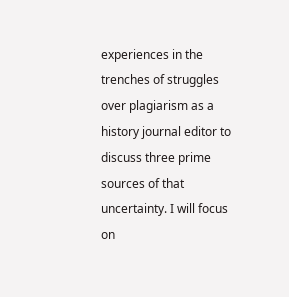experiences in the trenches of struggles over plagiarism as a history journal editor to discuss three prime sources of that uncertainty. I will focus on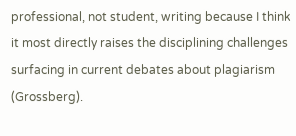professional, not student, writing because I think it most directly raises the disciplining challenges surfacing in current debates about plagiarism (Grossberg).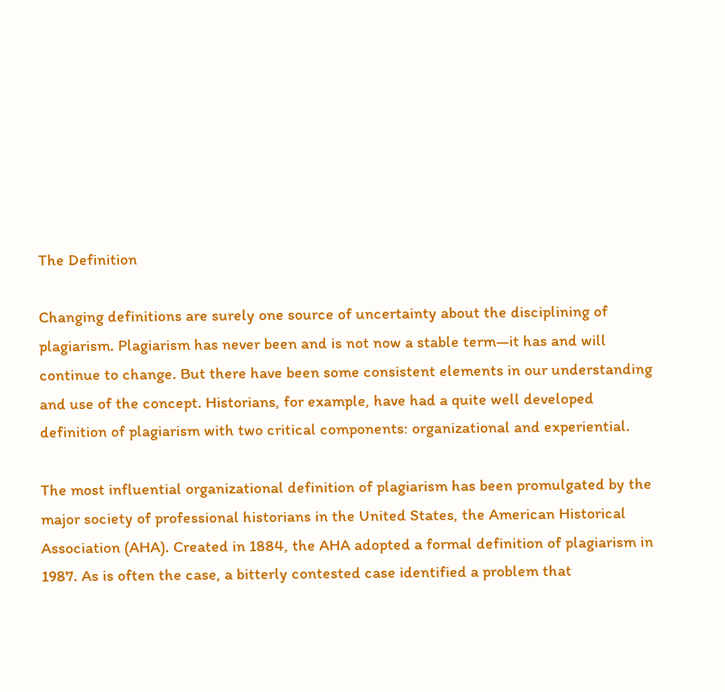The Definition

Changing definitions are surely one source of uncertainty about the disciplining of plagiarism. Plagiarism has never been and is not now a stable term—it has and will continue to change. But there have been some consistent elements in our understanding and use of the concept. Historians, for example, have had a quite well developed definition of plagiarism with two critical components: organizational and experiential.

The most influential organizational definition of plagiarism has been promulgated by the major society of professional historians in the United States, the American Historical Association (AHA). Created in 1884, the AHA adopted a formal definition of plagiarism in 1987. As is often the case, a bitterly contested case identified a problem that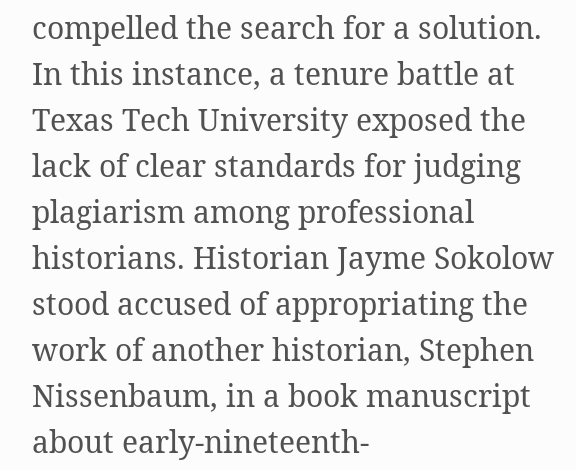compelled the search for a solution. In this instance, a tenure battle at Texas Tech University exposed the lack of clear standards for judging plagiarism among professional historians. Historian Jayme Sokolow stood accused of appropriating the work of another historian, Stephen Nissenbaum, in a book manuscript about early-nineteenth-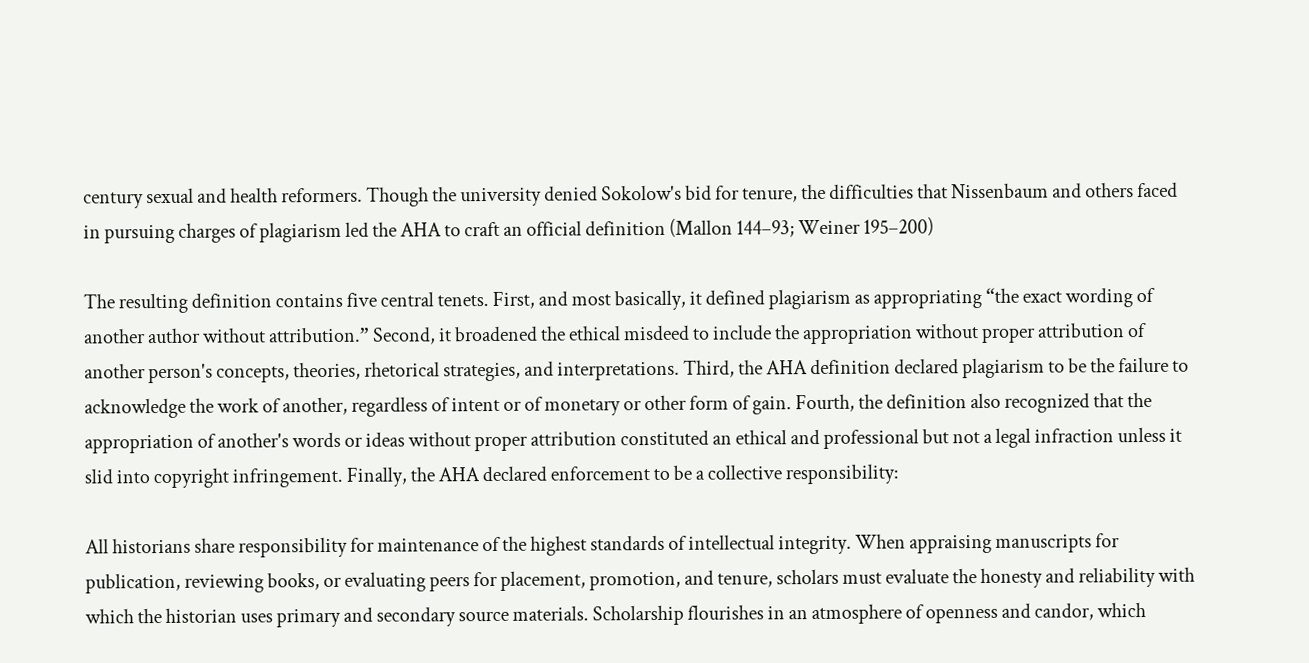century sexual and health reformers. Though the university denied Sokolow's bid for tenure, the difficulties that Nissenbaum and others faced in pursuing charges of plagiarism led the AHA to craft an official definition (Mallon 144–93; Weiner 195–200)

The resulting definition contains five central tenets. First, and most basically, it defined plagiarism as appropriating “the exact wording of another author without attribution.” Second, it broadened the ethical misdeed to include the appropriation without proper attribution of another person's concepts, theories, rhetorical strategies, and interpretations. Third, the AHA definition declared plagiarism to be the failure to acknowledge the work of another, regardless of intent or of monetary or other form of gain. Fourth, the definition also recognized that the appropriation of another's words or ideas without proper attribution constituted an ethical and professional but not a legal infraction unless it slid into copyright infringement. Finally, the AHA declared enforcement to be a collective responsibility:

All historians share responsibility for maintenance of the highest standards of intellectual integrity. When appraising manuscripts for publication, reviewing books, or evaluating peers for placement, promotion, and tenure, scholars must evaluate the honesty and reliability with which the historian uses primary and secondary source materials. Scholarship flourishes in an atmosphere of openness and candor, which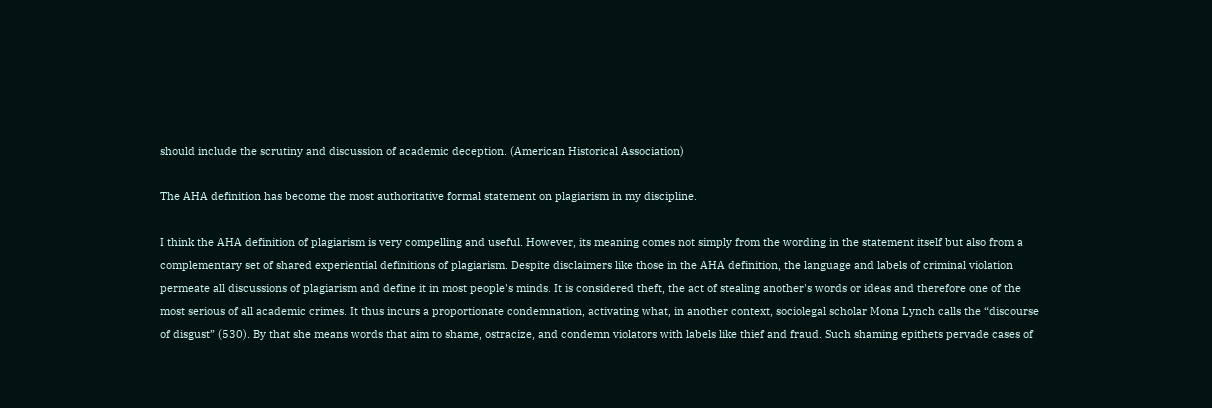should include the scrutiny and discussion of academic deception. (American Historical Association)

The AHA definition has become the most authoritative formal statement on plagiarism in my discipline.

I think the AHA definition of plagiarism is very compelling and useful. However, its meaning comes not simply from the wording in the statement itself but also from a complementary set of shared experiential definitions of plagiarism. Despite disclaimers like those in the AHA definition, the language and labels of criminal violation permeate all discussions of plagiarism and define it in most people's minds. It is considered theft, the act of stealing another's words or ideas and therefore one of the most serious of all academic crimes. It thus incurs a proportionate condemnation, activating what, in another context, sociolegal scholar Mona Lynch calls the “discourse of disgust” (530). By that she means words that aim to shame, ostracize, and condemn violators with labels like thief and fraud. Such shaming epithets pervade cases of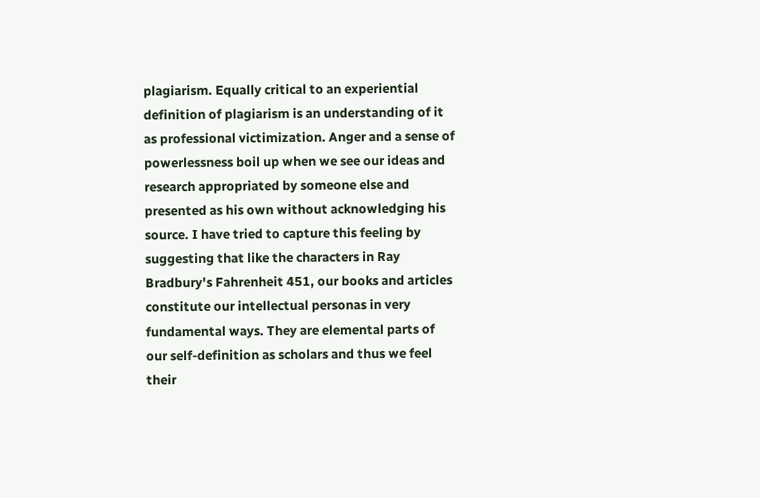plagiarism. Equally critical to an experiential definition of plagiarism is an understanding of it as professional victimization. Anger and a sense of powerlessness boil up when we see our ideas and research appropriated by someone else and presented as his own without acknowledging his source. I have tried to capture this feeling by suggesting that like the characters in Ray Bradbury's Fahrenheit 451, our books and articles constitute our intellectual personas in very fundamental ways. They are elemental parts of our self-definition as scholars and thus we feel their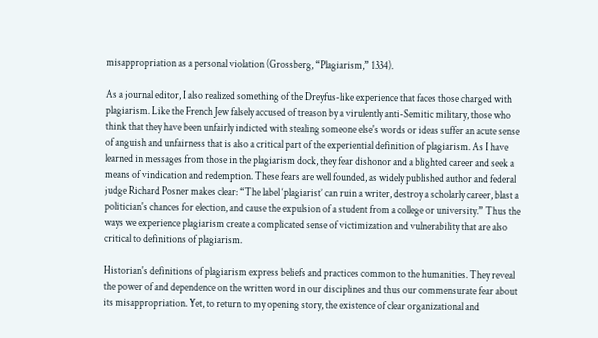misappropriation as a personal violation (Grossberg, “Plagiarism,” 1334).

As a journal editor, I also realized something of the Dreyfus-like experience that faces those charged with plagiarism. Like the French Jew falsely accused of treason by a virulently anti-Semitic military, those who think that they have been unfairly indicted with stealing someone else's words or ideas suffer an acute sense of anguish and unfairness that is also a critical part of the experiential definition of plagiarism. As I have learned in messages from those in the plagiarism dock, they fear dishonor and a blighted career and seek a means of vindication and redemption. These fears are well founded, as widely published author and federal judge Richard Posner makes clear: “The label ‘plagiarist’ can ruin a writer, destroy a scholarly career, blast a politician's chances for election, and cause the expulsion of a student from a college or university.” Thus the ways we experience plagiarism create a complicated sense of victimization and vulnerability that are also critical to definitions of plagiarism.

Historian's definitions of plagiarism express beliefs and practices common to the humanities. They reveal the power of and dependence on the written word in our disciplines and thus our commensurate fear about its misappropriation. Yet, to return to my opening story, the existence of clear organizational and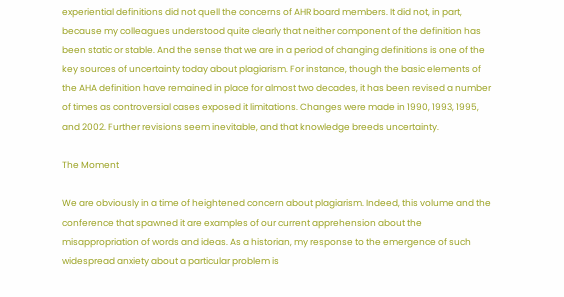experiential definitions did not quell the concerns of AHR board members. It did not, in part, because my colleagues understood quite clearly that neither component of the definition has been static or stable. And the sense that we are in a period of changing definitions is one of the key sources of uncertainty today about plagiarism. For instance, though the basic elements of the AHA definition have remained in place for almost two decades, it has been revised a number of times as controversial cases exposed it limitations. Changes were made in 1990, 1993, 1995, and 2002. Further revisions seem inevitable, and that knowledge breeds uncertainty.

The Moment

We are obviously in a time of heightened concern about plagiarism. Indeed, this volume and the conference that spawned it are examples of our current apprehension about the misappropriation of words and ideas. As a historian, my response to the emergence of such widespread anxiety about a particular problem is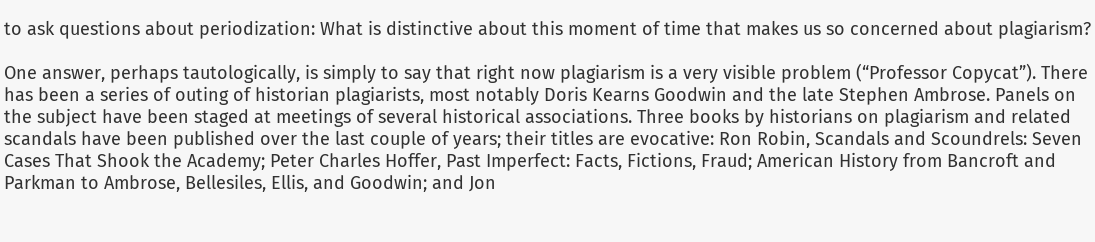to ask questions about periodization: What is distinctive about this moment of time that makes us so concerned about plagiarism?

One answer, perhaps tautologically, is simply to say that right now plagiarism is a very visible problem (“Professor Copycat”). There has been a series of outing of historian plagiarists, most notably Doris Kearns Goodwin and the late Stephen Ambrose. Panels on the subject have been staged at meetings of several historical associations. Three books by historians on plagiarism and related scandals have been published over the last couple of years; their titles are evocative: Ron Robin, Scandals and Scoundrels: Seven Cases That Shook the Academy; Peter Charles Hoffer, Past Imperfect: Facts, Fictions, Fraud; American History from Bancroft and Parkman to Ambrose, Bellesiles, Ellis, and Goodwin; and Jon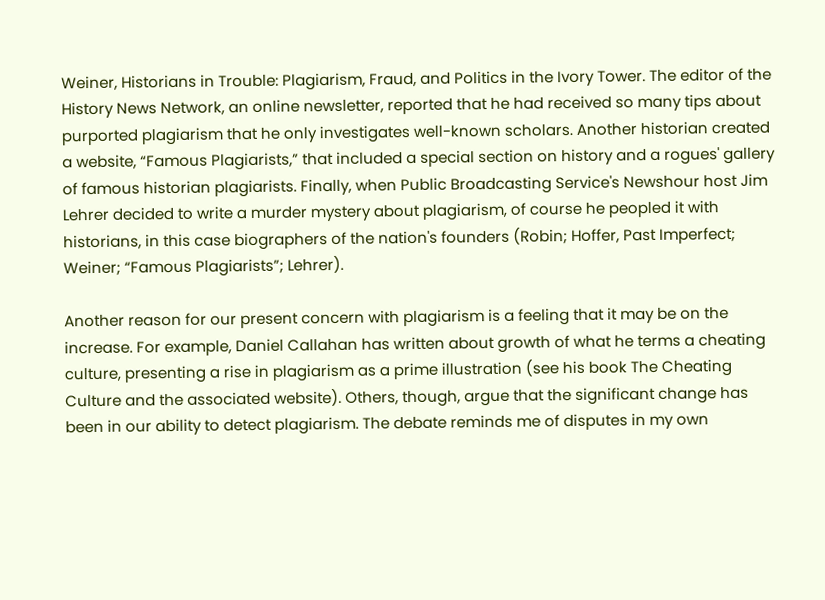Weiner, Historians in Trouble: Plagiarism, Fraud, and Politics in the Ivory Tower. The editor of the History News Network, an online newsletter, reported that he had received so many tips about purported plagiarism that he only investigates well-known scholars. Another historian created a website, “Famous Plagiarists,” that included a special section on history and a rogues' gallery of famous historian plagiarists. Finally, when Public Broadcasting Service's Newshour host Jim Lehrer decided to write a murder mystery about plagiarism, of course he peopled it with historians, in this case biographers of the nation's founders (Robin; Hoffer, Past Imperfect; Weiner; “Famous Plagiarists”; Lehrer).

Another reason for our present concern with plagiarism is a feeling that it may be on the increase. For example, Daniel Callahan has written about growth of what he terms a cheating culture, presenting a rise in plagiarism as a prime illustration (see his book The Cheating Culture and the associated website). Others, though, argue that the significant change has been in our ability to detect plagiarism. The debate reminds me of disputes in my own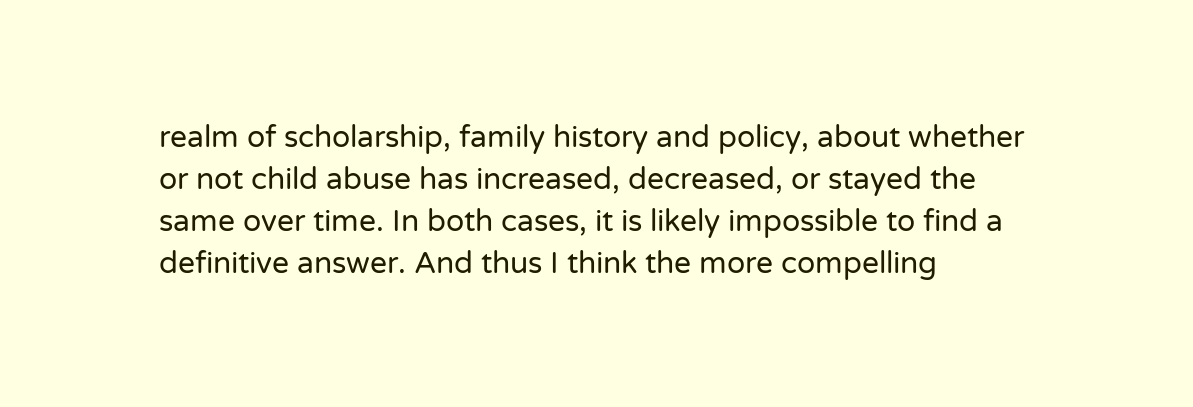realm of scholarship, family history and policy, about whether or not child abuse has increased, decreased, or stayed the same over time. In both cases, it is likely impossible to find a definitive answer. And thus I think the more compelling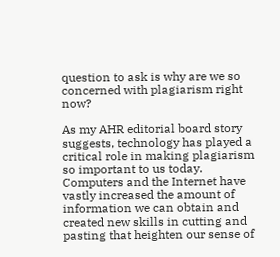question to ask is why are we so concerned with plagiarism right now?

As my AHR editorial board story suggests, technology has played a critical role in making plagiarism so important to us today. Computers and the Internet have vastly increased the amount of information we can obtain and created new skills in cutting and pasting that heighten our sense of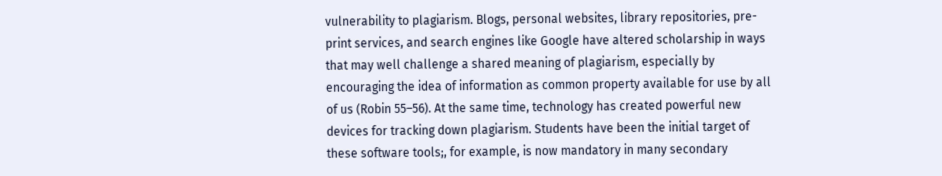vulnerability to plagiarism. Blogs, personal websites, library repositories, pre-print services, and search engines like Google have altered scholarship in ways that may well challenge a shared meaning of plagiarism, especially by encouraging the idea of information as common property available for use by all of us (Robin 55–56). At the same time, technology has created powerful new devices for tracking down plagiarism. Students have been the initial target of these software tools;, for example, is now mandatory in many secondary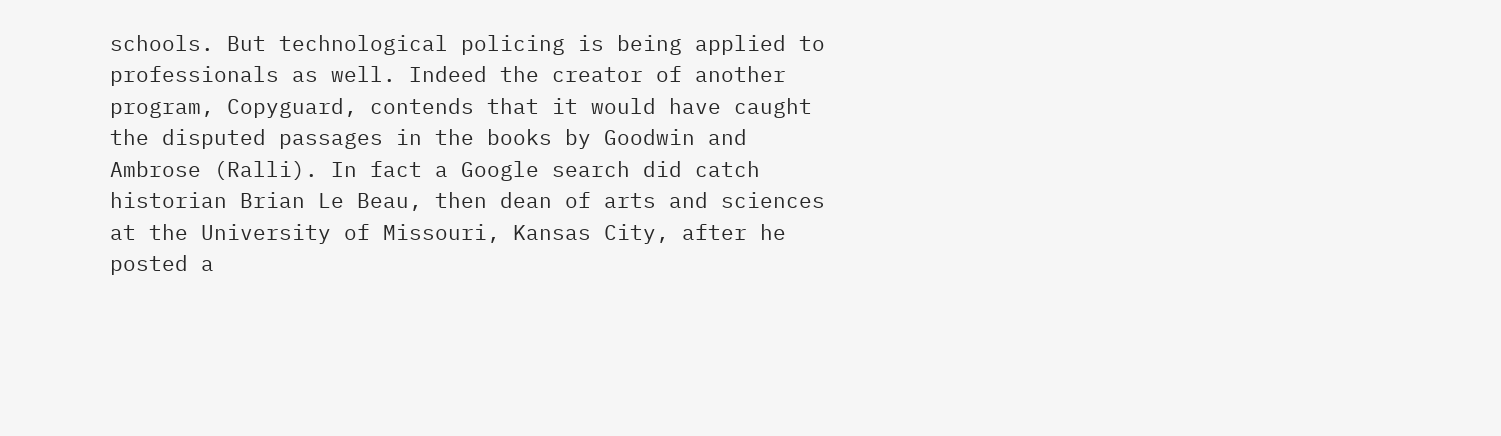schools. But technological policing is being applied to professionals as well. Indeed the creator of another program, Copyguard, contends that it would have caught the disputed passages in the books by Goodwin and Ambrose (Ralli). In fact a Google search did catch historian Brian Le Beau, then dean of arts and sciences at the University of Missouri, Kansas City, after he posted a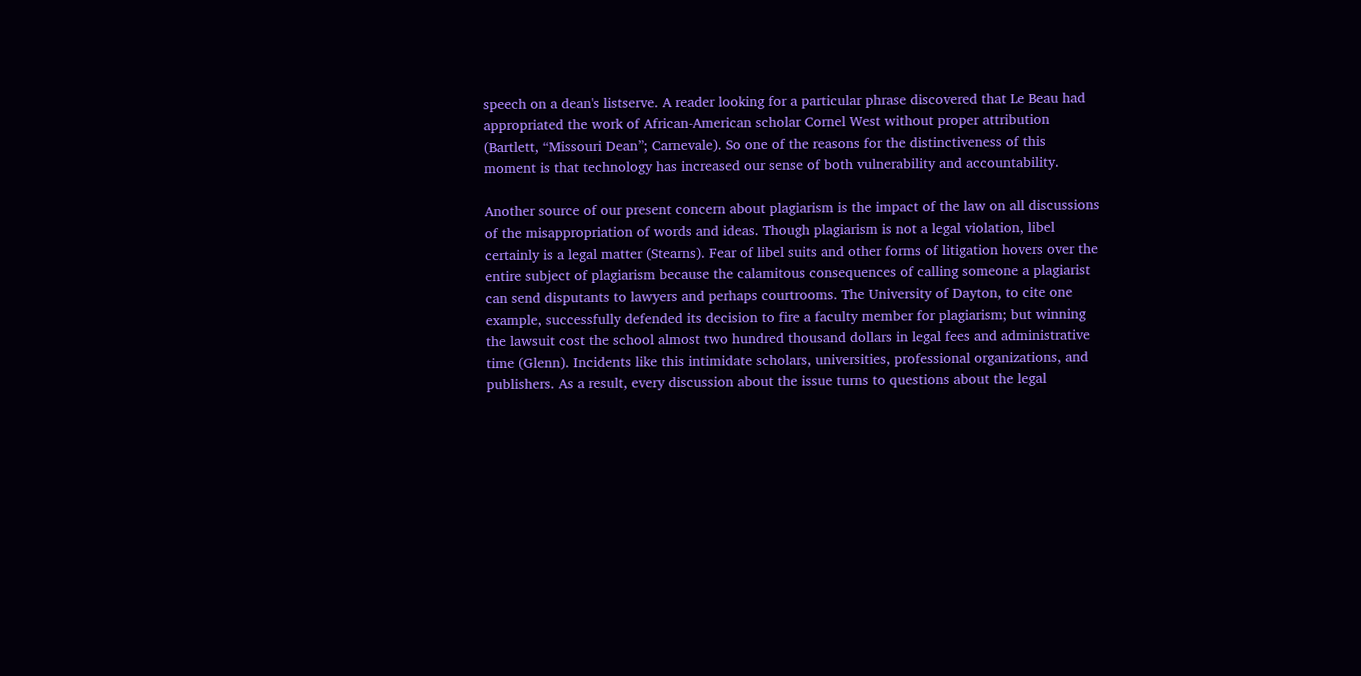speech on a dean's listserve. A reader looking for a particular phrase discovered that Le Beau had appropriated the work of African-American scholar Cornel West without proper attribution (Bartlett, “Missouri Dean”; Carnevale). So one of the reasons for the distinctiveness of this moment is that technology has increased our sense of both vulnerability and accountability.

Another source of our present concern about plagiarism is the impact of the law on all discussions of the misappropriation of words and ideas. Though plagiarism is not a legal violation, libel certainly is a legal matter (Stearns). Fear of libel suits and other forms of litigation hovers over the entire subject of plagiarism because the calamitous consequences of calling someone a plagiarist can send disputants to lawyers and perhaps courtrooms. The University of Dayton, to cite one example, successfully defended its decision to fire a faculty member for plagiarism; but winning the lawsuit cost the school almost two hundred thousand dollars in legal fees and administrative time (Glenn). Incidents like this intimidate scholars, universities, professional organizations, and publishers. As a result, every discussion about the issue turns to questions about the legal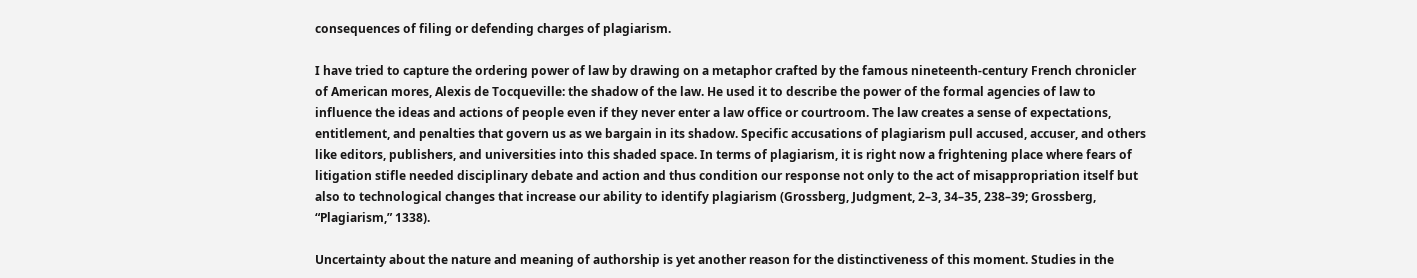consequences of filing or defending charges of plagiarism.

I have tried to capture the ordering power of law by drawing on a metaphor crafted by the famous nineteenth-century French chronicler of American mores, Alexis de Tocqueville: the shadow of the law. He used it to describe the power of the formal agencies of law to influence the ideas and actions of people even if they never enter a law office or courtroom. The law creates a sense of expectations, entitlement, and penalties that govern us as we bargain in its shadow. Specific accusations of plagiarism pull accused, accuser, and others like editors, publishers, and universities into this shaded space. In terms of plagiarism, it is right now a frightening place where fears of litigation stifle needed disciplinary debate and action and thus condition our response not only to the act of misappropriation itself but also to technological changes that increase our ability to identify plagiarism (Grossberg, Judgment, 2–3, 34–35, 238–39; Grossberg, “Plagiarism,” 1338).

Uncertainty about the nature and meaning of authorship is yet another reason for the distinctiveness of this moment. Studies in the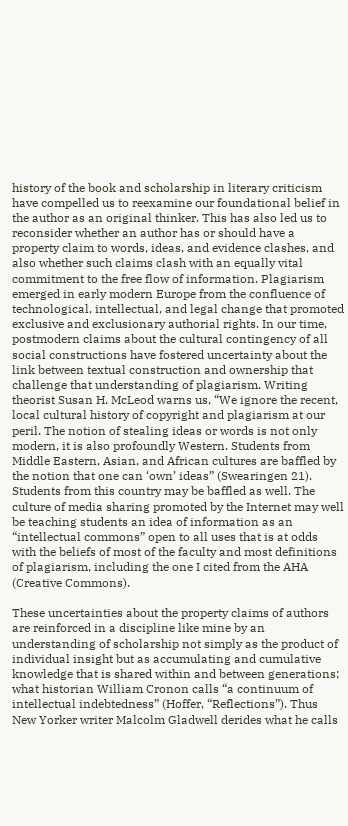history of the book and scholarship in literary criticism have compelled us to reexamine our foundational belief in the author as an original thinker. This has also led us to reconsider whether an author has or should have a property claim to words, ideas, and evidence clashes, and also whether such claims clash with an equally vital commitment to the free flow of information. Plagiarism emerged in early modern Europe from the confluence of technological, intellectual, and legal change that promoted exclusive and exclusionary authorial rights. In our time, postmodern claims about the cultural contingency of all social constructions have fostered uncertainty about the link between textual construction and ownership that challenge that understanding of plagiarism. Writing theorist Susan H. McLeod warns us, “We ignore the recent, local cultural history of copyright and plagiarism at our peril. The notion of stealing ideas or words is not only modern, it is also profoundly Western. Students from Middle Eastern, Asian, and African cultures are baffled by the notion that one can ‘own’ ideas” (Swearingen 21). Students from this country may be baffled as well. The culture of media sharing promoted by the Internet may well be teaching students an idea of information as an “intellectual commons” open to all uses that is at odds with the beliefs of most of the faculty and most definitions of plagiarism, including the one I cited from the AHA (Creative Commons).

These uncertainties about the property claims of authors are reinforced in a discipline like mine by an understanding of scholarship not simply as the product of individual insight but as accumulating and cumulative knowledge that is shared within and between generations; what historian William Cronon calls “a continuum of intellectual indebtedness” (Hoffer, “Reflections”). Thus New Yorker writer Malcolm Gladwell derides what he calls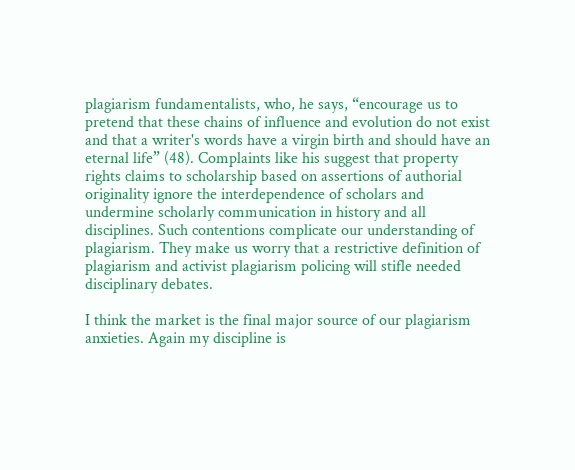plagiarism fundamentalists, who, he says, “encourage us to pretend that these chains of influence and evolution do not exist and that a writer's words have a virgin birth and should have an eternal life” (48). Complaints like his suggest that property rights claims to scholarship based on assertions of authorial originality ignore the interdependence of scholars and undermine scholarly communication in history and all disciplines. Such contentions complicate our understanding of plagiarism. They make us worry that a restrictive definition of plagiarism and activist plagiarism policing will stifle needed disciplinary debates.

I think the market is the final major source of our plagiarism anxieties. Again my discipline is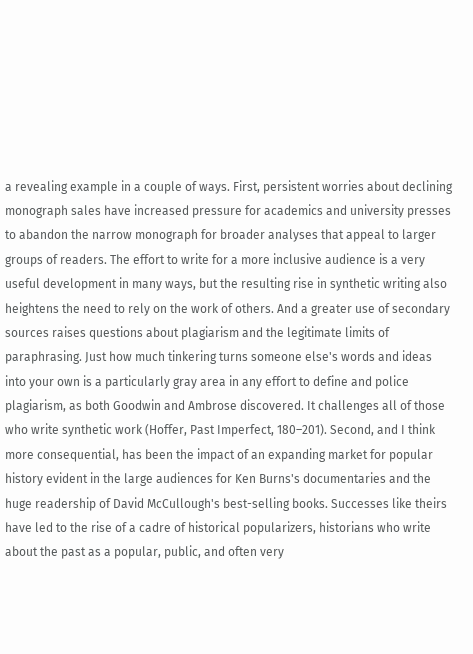a revealing example in a couple of ways. First, persistent worries about declining monograph sales have increased pressure for academics and university presses to abandon the narrow monograph for broader analyses that appeal to larger groups of readers. The effort to write for a more inclusive audience is a very useful development in many ways, but the resulting rise in synthetic writing also heightens the need to rely on the work of others. And a greater use of secondary sources raises questions about plagiarism and the legitimate limits of paraphrasing. Just how much tinkering turns someone else's words and ideas into your own is a particularly gray area in any effort to define and police plagiarism, as both Goodwin and Ambrose discovered. It challenges all of those who write synthetic work (Hoffer, Past Imperfect, 180–201). Second, and I think more consequential, has been the impact of an expanding market for popular history evident in the large audiences for Ken Burns's documentaries and the huge readership of David McCullough's best-selling books. Successes like theirs have led to the rise of a cadre of historical popularizers, historians who write about the past as a popular, public, and often very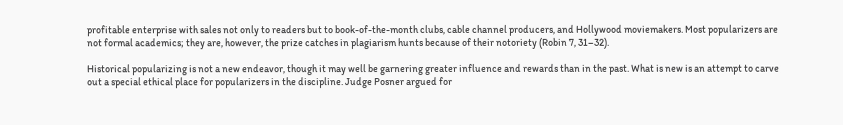profitable enterprise with sales not only to readers but to book-of-the-month clubs, cable channel producers, and Hollywood moviemakers. Most popularizers are not formal academics; they are, however, the prize catches in plagiarism hunts because of their notoriety (Robin 7, 31–32).

Historical popularizing is not a new endeavor, though it may well be garnering greater influence and rewards than in the past. What is new is an attempt to carve out a special ethical place for popularizers in the discipline. Judge Posner argued for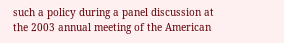such a policy during a panel discussion at the 2003 annual meeting of the American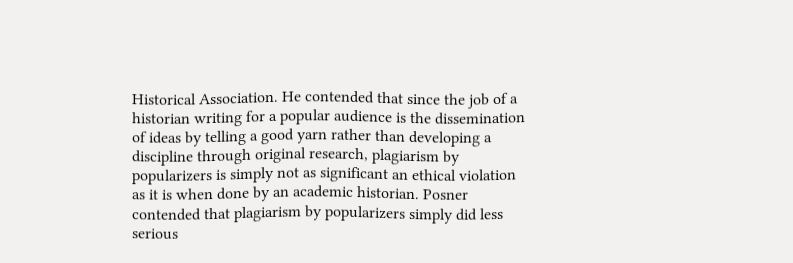Historical Association. He contended that since the job of a historian writing for a popular audience is the dissemination of ideas by telling a good yarn rather than developing a discipline through original research, plagiarism by popularizers is simply not as significant an ethical violation as it is when done by an academic historian. Posner contended that plagiarism by popularizers simply did less serious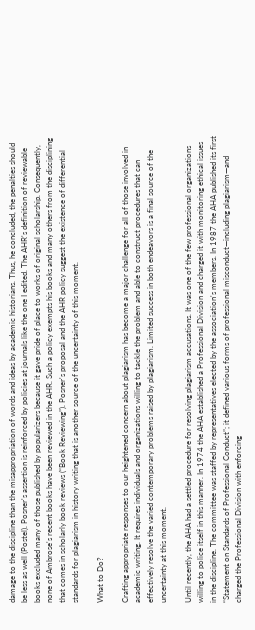damage to the discipline than the misappropriation of words and ideas by academic historians. Thus, he concluded, the penalties should be less as well (Postel). Posner's assertion is reinforced by policies at journals like the one I edited. The AHR's definition of reviewable books excluded many of those published by popularizers because it gave pride of place to works of original scholarship. Consequently, none of Ambrose's recent books have been reviewed in the AHR. Such a policy exempts his books and many others from the disciplining that comes in scholarly book reviews (“Book Reviewing”). Posner's proposal and the AHR policy suggest the existence of differential standards for plagiarism in history writing that is another source of the uncertainty of this moment.

What to Do?

Crafting appropriate responses to our heightened concern about plagiarism has become a major challenge for all of those involved in academic writing. It requires individuals and organizations willing to tackle the problem and able to construct procedures that can effectively resolve the varied contemporary problems raised by plagiarism. Limited success in both endeavors is a final source of the uncertainty at this moment.

Until recently, the AHA had a settled procedure for resolving plagiarism accusations. It was one of the few professional organizations willing to police itself in this manner. In 1974 the AHA established a Professional Division and charged it with monitoring ethical issues in the discipline. The committee was staffed by representatives elected by the association's members. In 1987 the AHA published its first “Statement on Standards of Professional Conduct”; it defined various forms of professional misconduct—including plagiarism—and charged the Professional Division with enforcing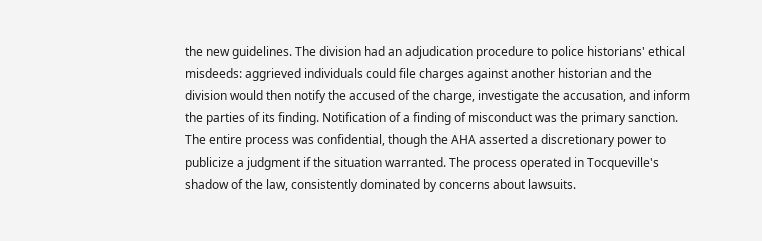the new guidelines. The division had an adjudication procedure to police historians' ethical misdeeds: aggrieved individuals could file charges against another historian and the division would then notify the accused of the charge, investigate the accusation, and inform the parties of its finding. Notification of a finding of misconduct was the primary sanction. The entire process was confidential, though the AHA asserted a discretionary power to publicize a judgment if the situation warranted. The process operated in Tocqueville's shadow of the law, consistently dominated by concerns about lawsuits.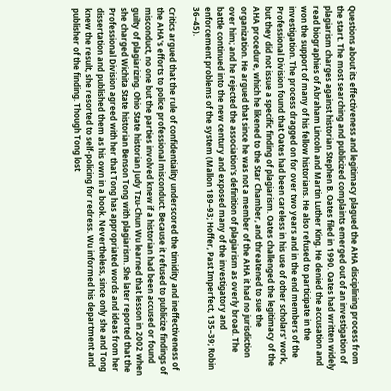Questions about its effectiveness and legitimacy plagued the AHA disciplining process from the start. The most searching and publicized complaints emerged out of an investigation of plagiarism charges against historian Stephen B. Oates filed in 1990. Oates had written widely read biographies of Abraham Lincoln and Martin Luther King. He denied the accusation and won the support of many of his fellow historians. He also refused to participate in the investigation. The process dragged on for over two years and in the end members of the Professional Division found that Oates had been careless in his use of other scholars' work, but they did not issue a specific finding of plagiarism. Oates challenged the legitimacy of the AHA procedure, which he likened to the Star Chamber, and threatened to sue the organization. He argued that since he was not a member of the AHA it had no jurisdiction over him; and he rejected the association's definition of plagiarism as overly broad. The battle continued into the new century and exposed many of the investigatory and enforcement problems of the system (Mallon 189–93; Hoffer, Past Imperfect, 135–39; Robin 36–45).

Critics argued that the rule of confidentiality underscored the timidity and ineffectiveness of the AHA's efforts to police professional misconduct. Because it refused to publicize findings of misconduct, no one but the parties involved knew if a historian had been accused or found guilty of plagiarizing. Ohio State historian Judy Tzu-Chun Wu learned that lesson in 2002 when she charged Wichita State historian Benson Tong with plagiarism. She later reported that the Professional Division agreed with her that Tong has appropriated words and ideas from her dissertation and published them as his own in a book. Nevertheless, since only she and Tong knew the result, she resorted to self-policing for redress. Wu informed his department and publisher of the finding. Though Tong lost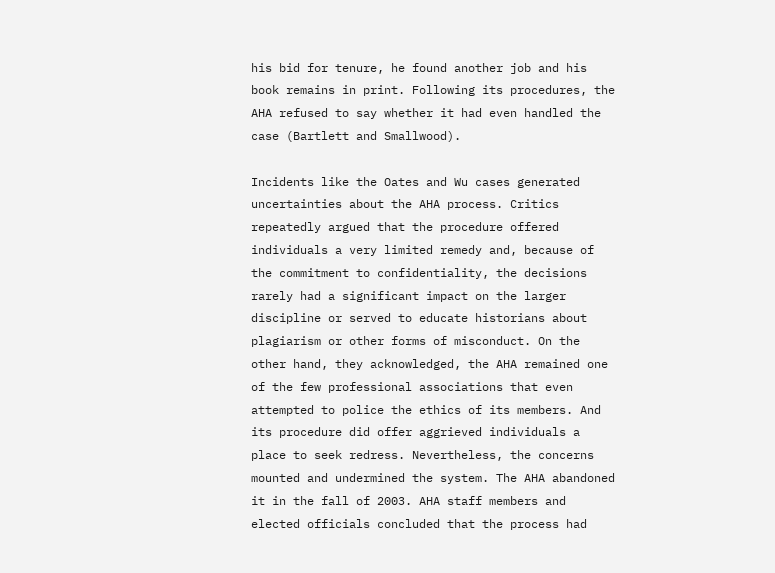his bid for tenure, he found another job and his book remains in print. Following its procedures, the AHA refused to say whether it had even handled the case (Bartlett and Smallwood).

Incidents like the Oates and Wu cases generated uncertainties about the AHA process. Critics repeatedly argued that the procedure offered individuals a very limited remedy and, because of the commitment to confidentiality, the decisions rarely had a significant impact on the larger discipline or served to educate historians about plagiarism or other forms of misconduct. On the other hand, they acknowledged, the AHA remained one of the few professional associations that even attempted to police the ethics of its members. And its procedure did offer aggrieved individuals a place to seek redress. Nevertheless, the concerns mounted and undermined the system. The AHA abandoned it in the fall of 2003. AHA staff members and elected officials concluded that the process had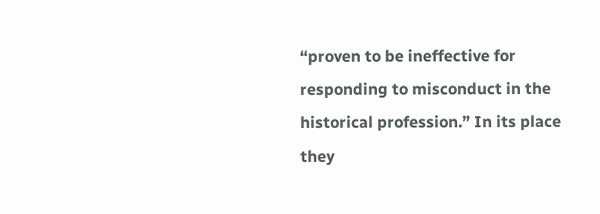“proven to be ineffective for responding to misconduct in the historical profession.” In its place they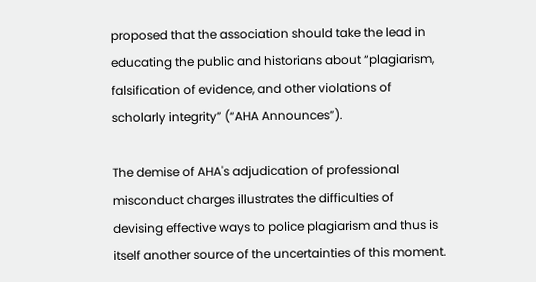proposed that the association should take the lead in educating the public and historians about “plagiarism, falsification of evidence, and other violations of scholarly integrity” (“AHA Announces”).

The demise of AHA's adjudication of professional misconduct charges illustrates the difficulties of devising effective ways to police plagiarism and thus is itself another source of the uncertainties of this moment.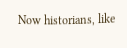Now historians, like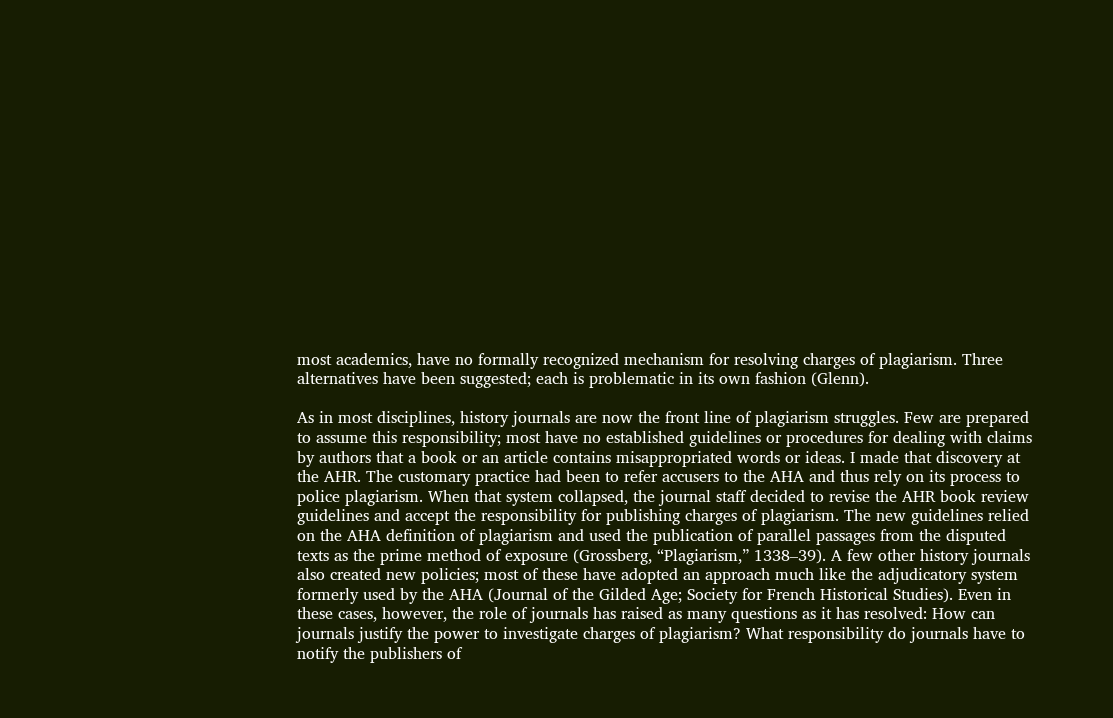most academics, have no formally recognized mechanism for resolving charges of plagiarism. Three alternatives have been suggested; each is problematic in its own fashion (Glenn).

As in most disciplines, history journals are now the front line of plagiarism struggles. Few are prepared to assume this responsibility; most have no established guidelines or procedures for dealing with claims by authors that a book or an article contains misappropriated words or ideas. I made that discovery at the AHR. The customary practice had been to refer accusers to the AHA and thus rely on its process to police plagiarism. When that system collapsed, the journal staff decided to revise the AHR book review guidelines and accept the responsibility for publishing charges of plagiarism. The new guidelines relied on the AHA definition of plagiarism and used the publication of parallel passages from the disputed texts as the prime method of exposure (Grossberg, “Plagiarism,” 1338–39). A few other history journals also created new policies; most of these have adopted an approach much like the adjudicatory system formerly used by the AHA (Journal of the Gilded Age; Society for French Historical Studies). Even in these cases, however, the role of journals has raised as many questions as it has resolved: How can journals justify the power to investigate charges of plagiarism? What responsibility do journals have to notify the publishers of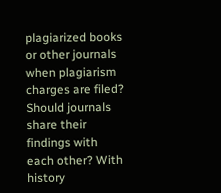plagiarized books or other journals when plagiarism charges are filed? Should journals share their findings with each other? With history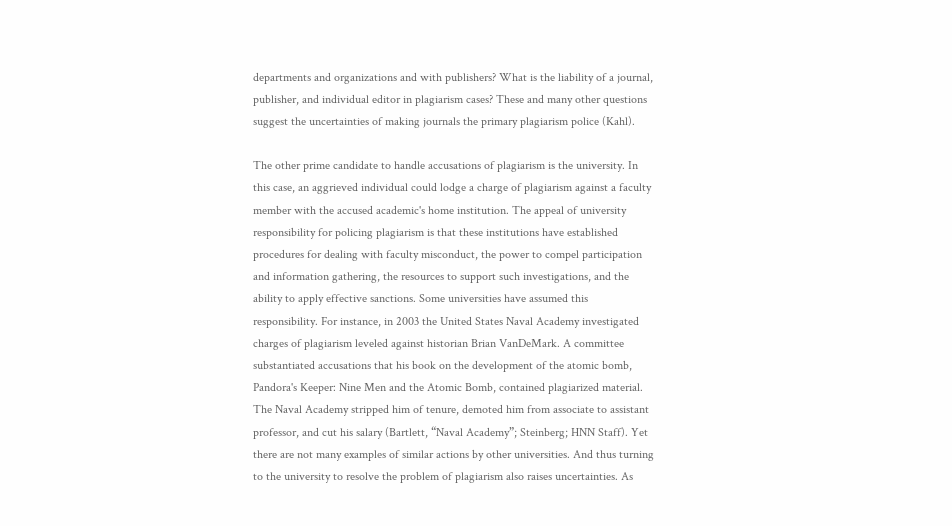departments and organizations and with publishers? What is the liability of a journal, publisher, and individual editor in plagiarism cases? These and many other questions suggest the uncertainties of making journals the primary plagiarism police (Kahl).

The other prime candidate to handle accusations of plagiarism is the university. In this case, an aggrieved individual could lodge a charge of plagiarism against a faculty member with the accused academic's home institution. The appeal of university responsibility for policing plagiarism is that these institutions have established procedures for dealing with faculty misconduct, the power to compel participation and information gathering, the resources to support such investigations, and the ability to apply effective sanctions. Some universities have assumed this responsibility. For instance, in 2003 the United States Naval Academy investigated charges of plagiarism leveled against historian Brian VanDeMark. A committee substantiated accusations that his book on the development of the atomic bomb, Pandora's Keeper: Nine Men and the Atomic Bomb, contained plagiarized material. The Naval Academy stripped him of tenure, demoted him from associate to assistant professor, and cut his salary (Bartlett, “Naval Academy”; Steinberg; HNN Staff). Yet there are not many examples of similar actions by other universities. And thus turning to the university to resolve the problem of plagiarism also raises uncertainties. As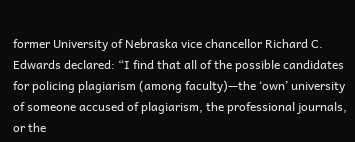former University of Nebraska vice chancellor Richard C. Edwards declared: “I find that all of the possible candidates for policing plagiarism (among faculty)—the ‘own’ university of someone accused of plagiarism, the professional journals, or the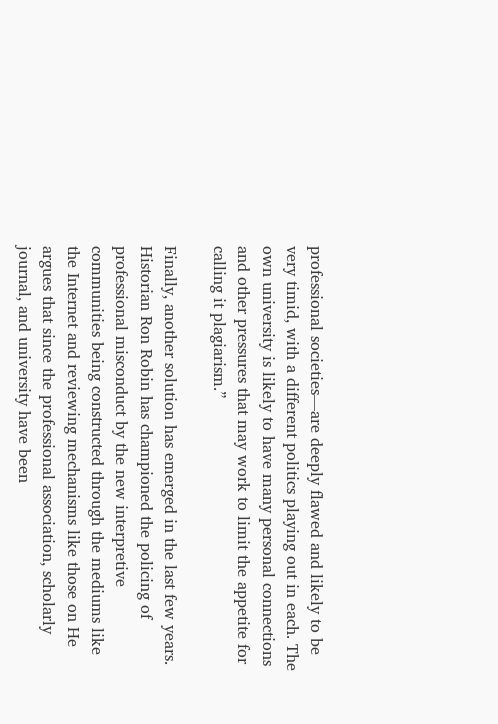professional societies—are deeply flawed and likely to be very timid, with a different politics playing out in each. The own university is likely to have many personal connections and other pressures that may work to limit the appetite for calling it plagiarism.”

Finally, another solution has emerged in the last few years. Historian Ron Robin has championed the policing of professional misconduct by the new interpretive communities being constructed through the mediums like the Internet and reviewing mechanisms like those on He argues that since the professional association, scholarly journal, and university have been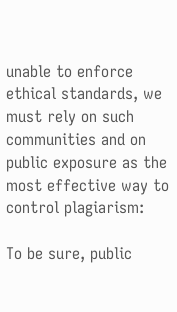unable to enforce ethical standards, we must rely on such communities and on public exposure as the most effective way to control plagiarism:

To be sure, public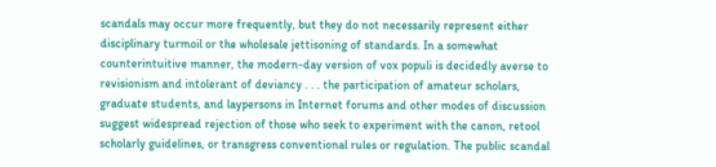scandals may occur more frequently, but they do not necessarily represent either disciplinary turmoil or the wholesale jettisoning of standards. In a somewhat counterintuitive manner, the modern-day version of vox populi is decidedly averse to revisionism and intolerant of deviancy . . . the participation of amateur scholars, graduate students, and laypersons in Internet forums and other modes of discussion suggest widespread rejection of those who seek to experiment with the canon, retool scholarly guidelines, or transgress conventional rules or regulation. The public scandal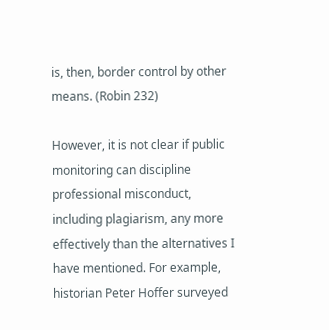is, then, border control by other means. (Robin 232)

However, it is not clear if public monitoring can discipline professional misconduct, including plagiarism, any more effectively than the alternatives I have mentioned. For example, historian Peter Hoffer surveyed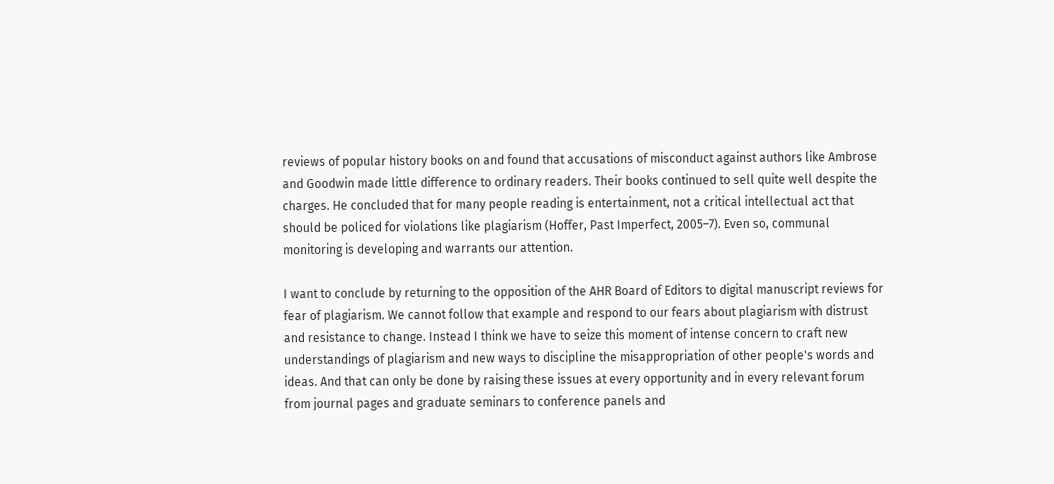reviews of popular history books on and found that accusations of misconduct against authors like Ambrose and Goodwin made little difference to ordinary readers. Their books continued to sell quite well despite the charges. He concluded that for many people reading is entertainment, not a critical intellectual act that should be policed for violations like plagiarism (Hoffer, Past Imperfect, 2005–7). Even so, communal monitoring is developing and warrants our attention.

I want to conclude by returning to the opposition of the AHR Board of Editors to digital manuscript reviews for fear of plagiarism. We cannot follow that example and respond to our fears about plagiarism with distrust and resistance to change. Instead I think we have to seize this moment of intense concern to craft new understandings of plagiarism and new ways to discipline the misappropriation of other people's words and ideas. And that can only be done by raising these issues at every opportunity and in every relevant forum from journal pages and graduate seminars to conference panels and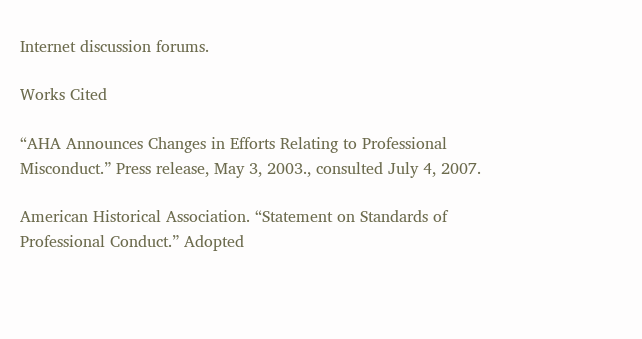Internet discussion forums.

Works Cited

“AHA Announces Changes in Efforts Relating to Professional Misconduct.” Press release, May 3, 2003., consulted July 4, 2007.

American Historical Association. “Statement on Standards of Professional Conduct.” Adopted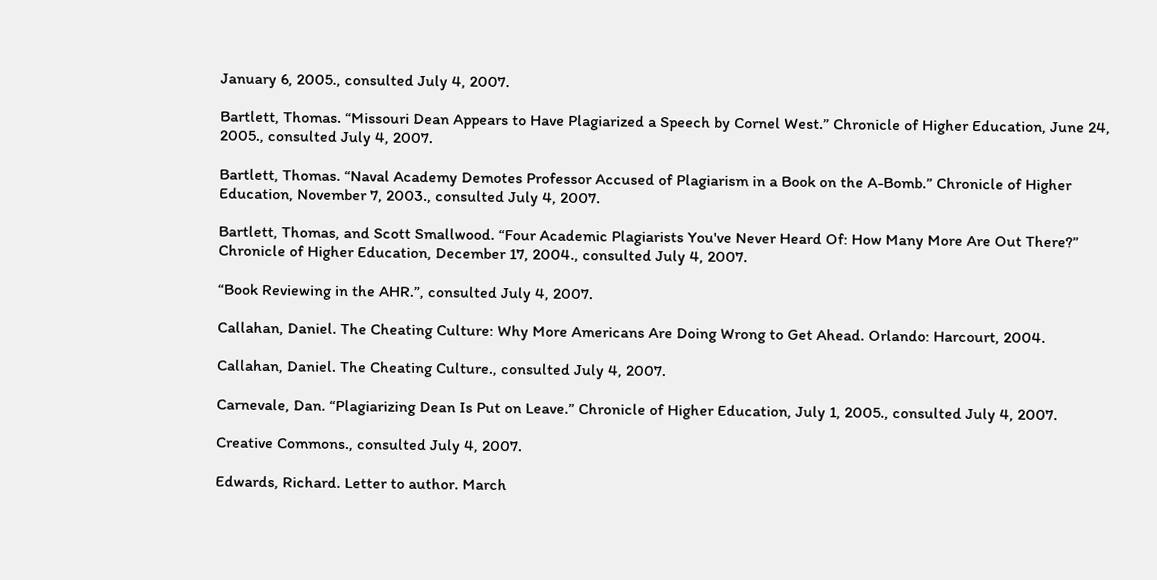January 6, 2005., consulted July 4, 2007.

Bartlett, Thomas. “Missouri Dean Appears to Have Plagiarized a Speech by Cornel West.” Chronicle of Higher Education, June 24, 2005., consulted July 4, 2007.

Bartlett, Thomas. “Naval Academy Demotes Professor Accused of Plagiarism in a Book on the A-Bomb.” Chronicle of Higher Education, November 7, 2003., consulted July 4, 2007.

Bartlett, Thomas, and Scott Smallwood. “Four Academic Plagiarists You've Never Heard Of: How Many More Are Out There?” Chronicle of Higher Education, December 17, 2004., consulted July 4, 2007.

“Book Reviewing in the AHR.”, consulted July 4, 2007.

Callahan, Daniel. The Cheating Culture: Why More Americans Are Doing Wrong to Get Ahead. Orlando: Harcourt, 2004.

Callahan, Daniel. The Cheating Culture., consulted July 4, 2007.

Carnevale, Dan. “Plagiarizing Dean Is Put on Leave.” Chronicle of Higher Education, July 1, 2005., consulted July 4, 2007.

Creative Commons., consulted July 4, 2007.

Edwards, Richard. Letter to author. March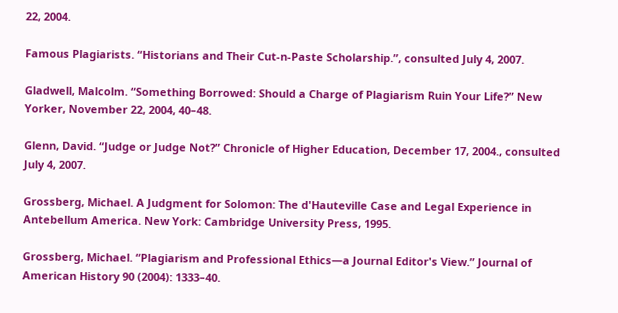22, 2004.

Famous Plagiarists. “Historians and Their Cut-n-Paste Scholarship.”, consulted July 4, 2007.

Gladwell, Malcolm. “Something Borrowed: Should a Charge of Plagiarism Ruin Your Life?” New Yorker, November 22, 2004, 40–48.

Glenn, David. “Judge or Judge Not?” Chronicle of Higher Education, December 17, 2004., consulted July 4, 2007.

Grossberg, Michael. A Judgment for Solomon: The d'Hauteville Case and Legal Experience in Antebellum America. New York: Cambridge University Press, 1995.

Grossberg, Michael. “Plagiarism and Professional Ethics—a Journal Editor's View.” Journal of American History 90 (2004): 1333–40.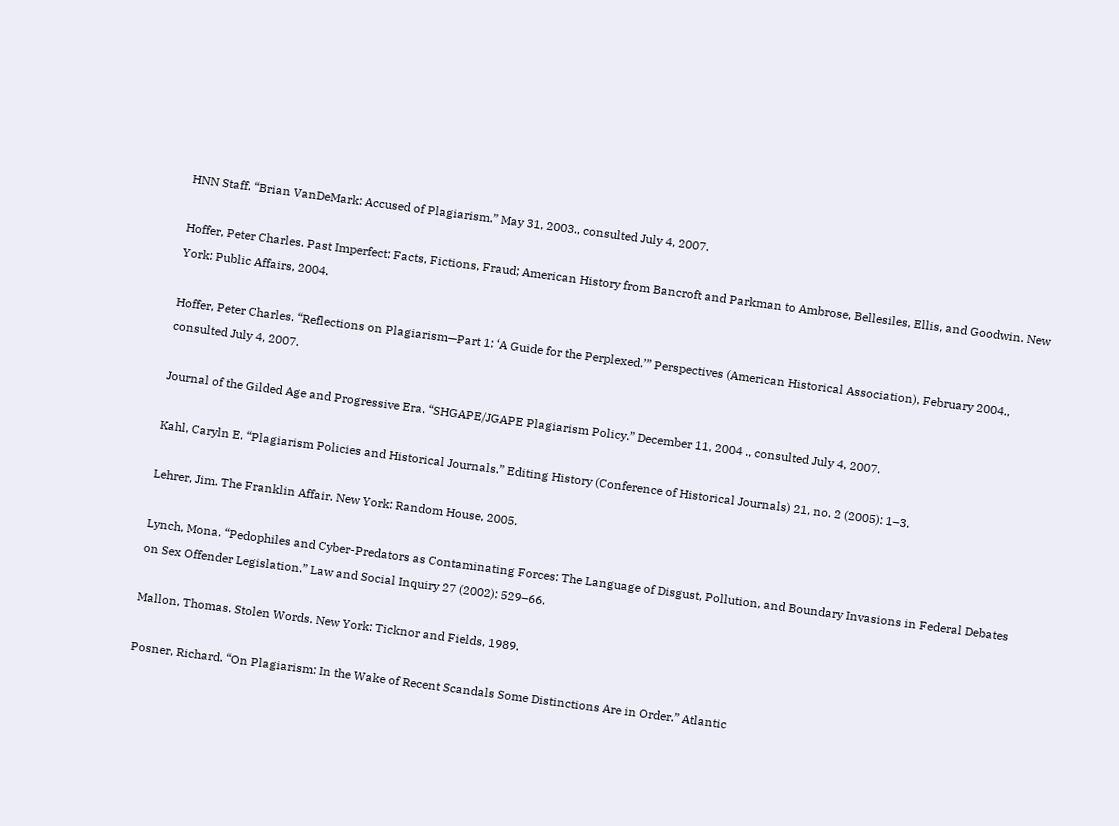HNN Staff. “Brian VanDeMark: Accused of Plagiarism.” May 31, 2003., consulted July 4, 2007.

Hoffer, Peter Charles. Past Imperfect: Facts, Fictions, Fraud; American History from Bancroft and Parkman to Ambrose, Bellesiles, Ellis, and Goodwin. New York: Public Affairs, 2004.

Hoffer, Peter Charles. “Reflections on Plagiarism—Part 1: ‘A Guide for the Perplexed.’” Perspectives (American Historical Association), February 2004., consulted July 4, 2007.

Journal of the Gilded Age and Progressive Era. “SHGAPE/JGAPE Plagiarism Policy.” December 11, 2004 ., consulted July 4, 2007.

Kahl, Caryln E. “Plagiarism Policies and Historical Journals.” Editing History (Conference of Historical Journals) 21, no. 2 (2005): 1–3.

Lehrer, Jim. The Franklin Affair. New York: Random House, 2005.

Lynch, Mona. “Pedophiles and Cyber-Predators as Contaminating Forces: The Language of Disgust, Pollution, and Boundary Invasions in Federal Debates on Sex Offender Legislation.” Law and Social Inquiry 27 (2002): 529–66.

Mallon, Thomas. Stolen Words. New York: Ticknor and Fields, 1989.

Posner, Richard. “On Plagiarism: In the Wake of Recent Scandals Some Distinctions Are in Order.” Atlantic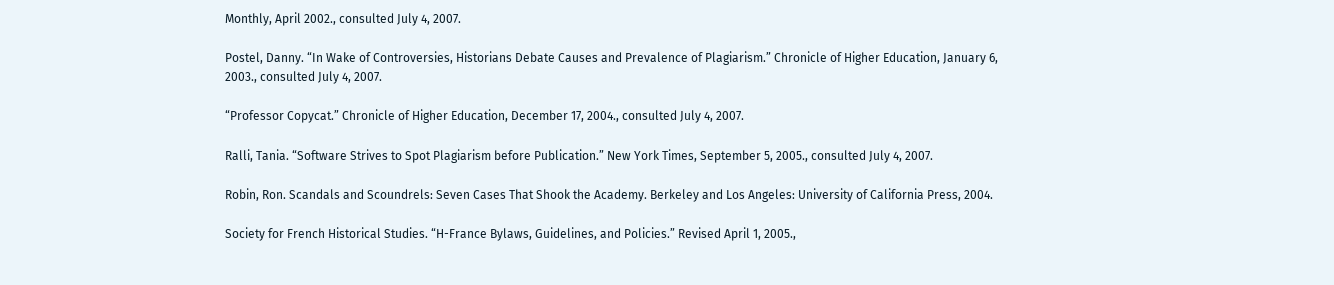Monthly, April 2002., consulted July 4, 2007.

Postel, Danny. “In Wake of Controversies, Historians Debate Causes and Prevalence of Plagiarism.” Chronicle of Higher Education, January 6, 2003., consulted July 4, 2007.

“Professor Copycat.” Chronicle of Higher Education, December 17, 2004., consulted July 4, 2007.

Ralli, Tania. “Software Strives to Spot Plagiarism before Publication.” New York Times, September 5, 2005., consulted July 4, 2007.

Robin, Ron. Scandals and Scoundrels: Seven Cases That Shook the Academy. Berkeley and Los Angeles: University of California Press, 2004.

Society for French Historical Studies. “H-France Bylaws, Guidelines, and Policies.” Revised April 1, 2005.,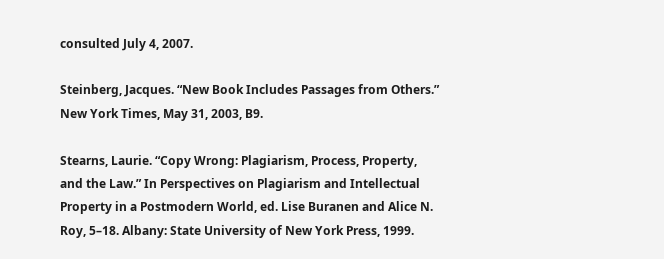consulted July 4, 2007.

Steinberg, Jacques. “New Book Includes Passages from Others.” New York Times, May 31, 2003, B9.

Stearns, Laurie. “Copy Wrong: Plagiarism, Process, Property, and the Law.” In Perspectives on Plagiarism and Intellectual Property in a Postmodern World, ed. Lise Buranen and Alice N. Roy, 5–18. Albany: State University of New York Press, 1999.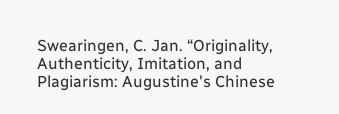Swearingen, C. Jan. “Originality, Authenticity, Imitation, and Plagiarism: Augustine's Chinese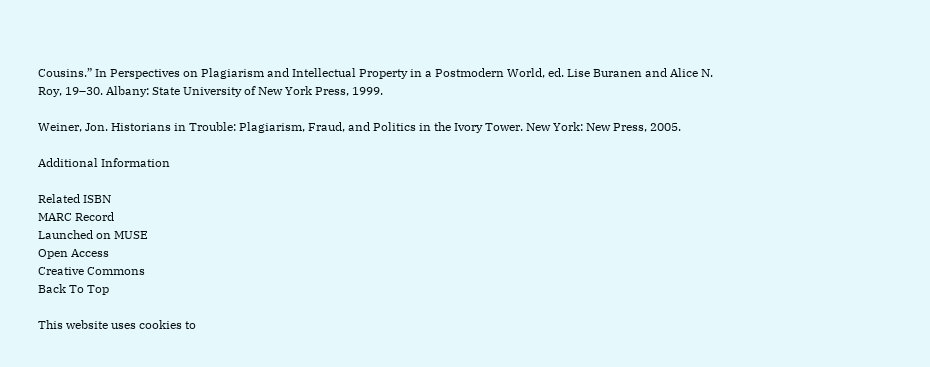Cousins.” In Perspectives on Plagiarism and Intellectual Property in a Postmodern World, ed. Lise Buranen and Alice N. Roy, 19–30. Albany: State University of New York Press, 1999.

Weiner, Jon. Historians in Trouble: Plagiarism, Fraud, and Politics in the Ivory Tower. New York: New Press, 2005.

Additional Information

Related ISBN
MARC Record
Launched on MUSE
Open Access
Creative Commons
Back To Top

This website uses cookies to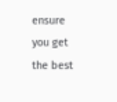ensure you get the best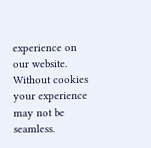experience on our website. Without cookies your experience may not be seamless.